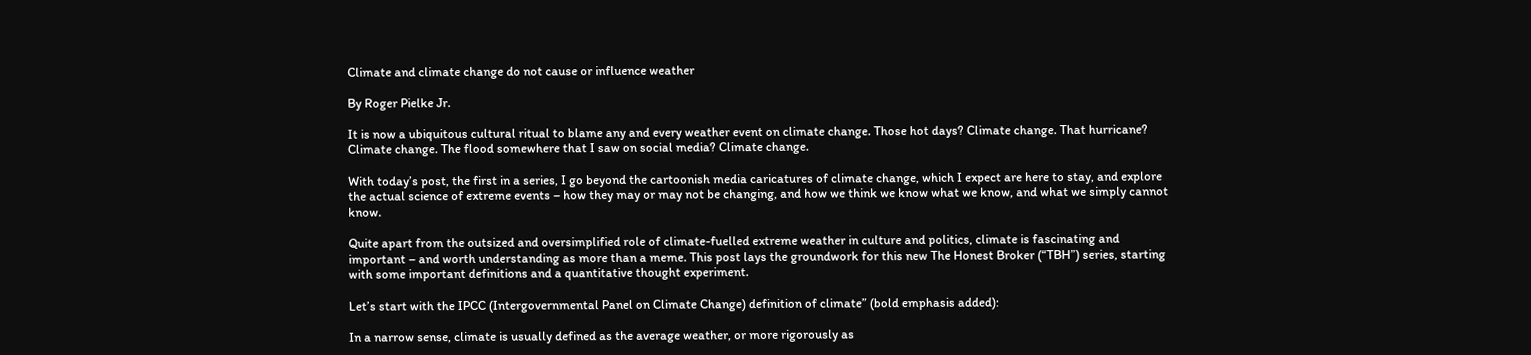Climate and climate change do not cause or influence weather

By Roger Pielke Jr.

It is now a ubiquitous cultural ritual to blame any and every weather event on climate change. Those hot days? Climate change. That hurricane? Climate change. The flood somewhere that I saw on social media? Climate change.

With today’s post, the first in a series, I go beyond the cartoonish media caricatures of climate change, which I expect are here to stay, and explore the actual science of extreme events – how they may or may not be changing, and how we think we know what we know, and what we simply cannot know.

Quite apart from the outsized and oversimplified role of climate-fuelled extreme weather in culture and politics, climate is fascinating and important – and worth understanding as more than a meme. This post lays the groundwork for this new The Honest Broker (“TBH”) series, starting with some important definitions and a quantitative thought experiment.

Let’s start with the IPCC (Intergovernmental Panel on Climate Change) definition of climate” (bold emphasis added):

In a narrow sense, climate is usually defined as the average weather, or more rigorously as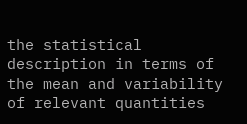the statistical description in terms of the mean and variability of relevant quantities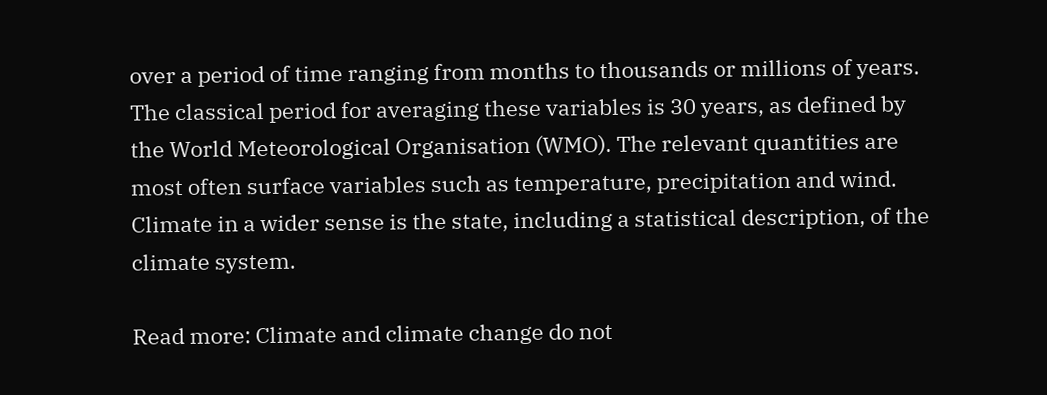over a period of time ranging from months to thousands or millions of years. The classical period for averaging these variables is 30 years, as defined by the World Meteorological Organisation (WMO). The relevant quantities are most often surface variables such as temperature, precipitation and wind. Climate in a wider sense is the state, including a statistical description, of the climate system.

Read more: Climate and climate change do not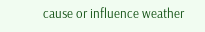cause or influence weather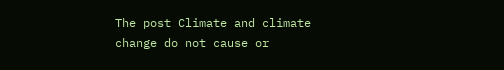The post Climate and climate change do not cause or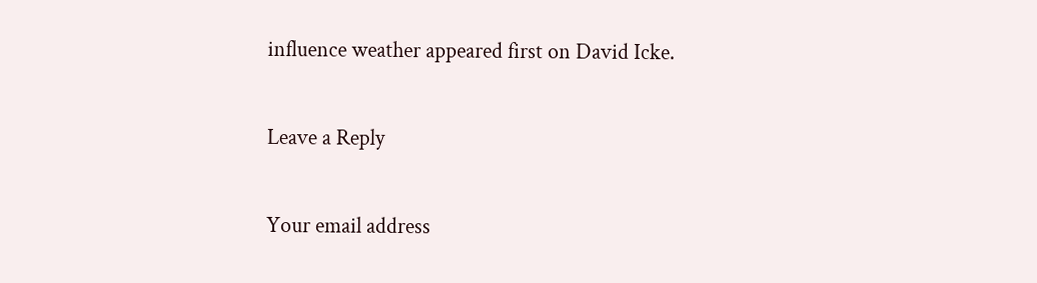influence weather appeared first on David Icke.

Leave a Reply

Your email address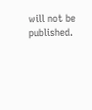will not be published.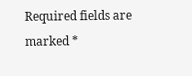Required fields are marked *